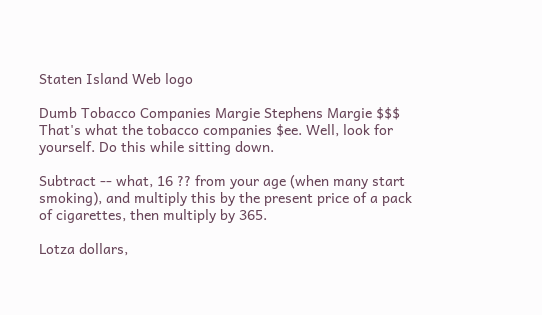Staten Island Web logo

Dumb Tobacco Companies Margie Stephens Margie $$$ That's what the tobacco companies $ee. Well, look for yourself. Do this while sitting down.

Subtract -- what, 16 ?? from your age (when many start smoking), and multiply this by the present price of a pack of cigarettes, then multiply by 365.

Lotza dollars,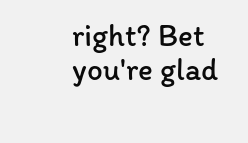right? Bet you're glad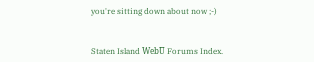you're sitting down about now ;-)


Staten Island WebŪ Forums Index.